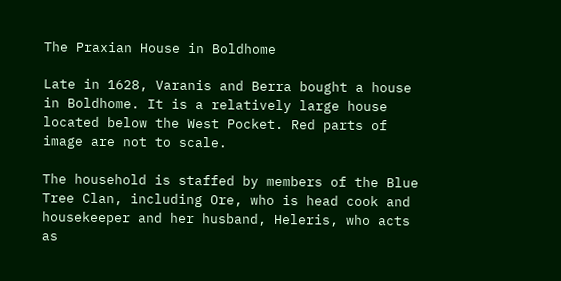The Praxian House in Boldhome

Late in 1628, Varanis and Berra bought a house in Boldhome. It is a relatively large house located below the West Pocket. Red parts of image are not to scale.

The household is staffed by members of the Blue Tree Clan, including Ore, who is head cook and housekeeper and her husband, Heleris, who acts as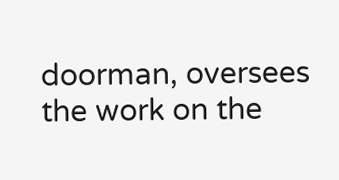doorman, oversees the work on the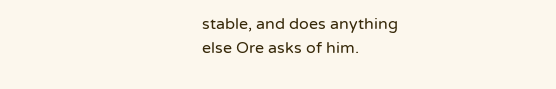stable, and does anything else Ore asks of him.